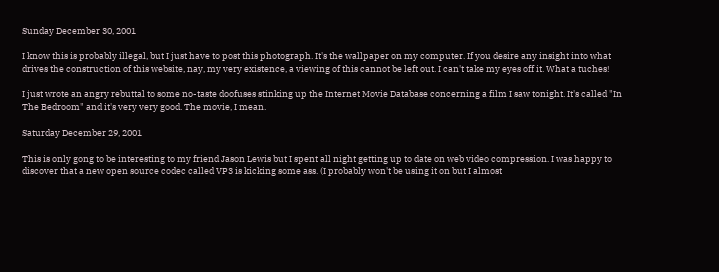Sunday December 30, 2001

I know this is probably illegal, but I just have to post this photograph. It's the wallpaper on my computer. If you desire any insight into what drives the construction of this website, nay, my very existence, a viewing of this cannot be left out. I can't take my eyes off it. What a tuches!

I just wrote an angry rebuttal to some no-taste doofuses stinking up the Internet Movie Database concerning a film I saw tonight. It's called "In The Bedroom" and it's very very good. The movie, I mean.

Saturday December 29, 2001

This is only gong to be interesting to my friend Jason Lewis but I spent all night getting up to date on web video compression. I was happy to discover that a new open source codec called VP3 is kicking some ass. (I probably won't be using it on but I almost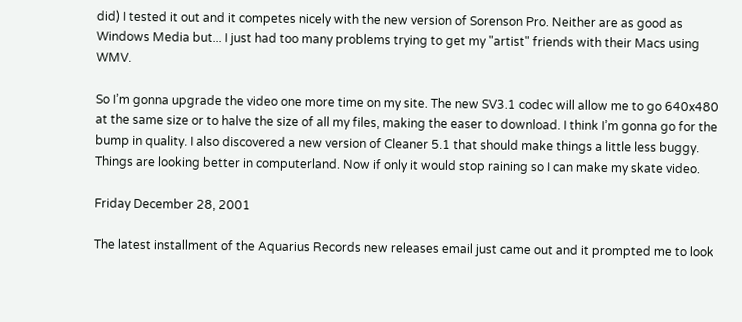did) I tested it out and it competes nicely with the new version of Sorenson Pro. Neither are as good as Windows Media but... I just had too many problems trying to get my "artist" friends with their Macs using WMV.

So I’m gonna upgrade the video one more time on my site. The new SV3.1 codec will allow me to go 640x480 at the same size or to halve the size of all my files, making the easer to download. I think I’m gonna go for the bump in quality. I also discovered a new version of Cleaner 5.1 that should make things a little less buggy. Things are looking better in computerland. Now if only it would stop raining so I can make my skate video.

Friday December 28, 2001

The latest installment of the Aquarius Records new releases email just came out and it prompted me to look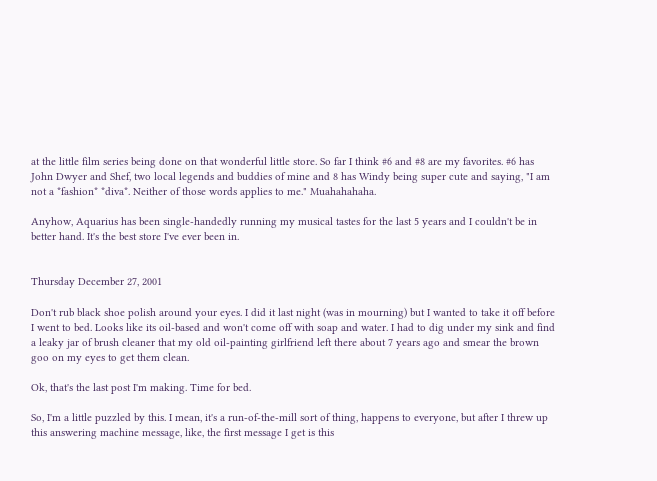at the little film series being done on that wonderful little store. So far I think #6 and #8 are my favorites. #6 has John Dwyer and Shef, two local legends and buddies of mine and 8 has Windy being super cute and saying, "I am not a *fashion* *diva*. Neither of those words applies to me." Muahahahaha.

Anyhow, Aquarius has been single-handedly running my musical tastes for the last 5 years and I couldn't be in better hand. It's the best store I've ever been in.


Thursday December 27, 2001

Don't rub black shoe polish around your eyes. I did it last night (was in mourning) but I wanted to take it off before I went to bed. Looks like its oil-based and won't come off with soap and water. I had to dig under my sink and find a leaky jar of brush cleaner that my old oil-painting girlfriend left there about 7 years ago and smear the brown goo on my eyes to get them clean.

Ok, that's the last post I'm making. Time for bed.

So, I'm a little puzzled by this. I mean, it's a run-of-the-mill sort of thing, happens to everyone, but after I threw up this answering machine message, like, the first message I get is this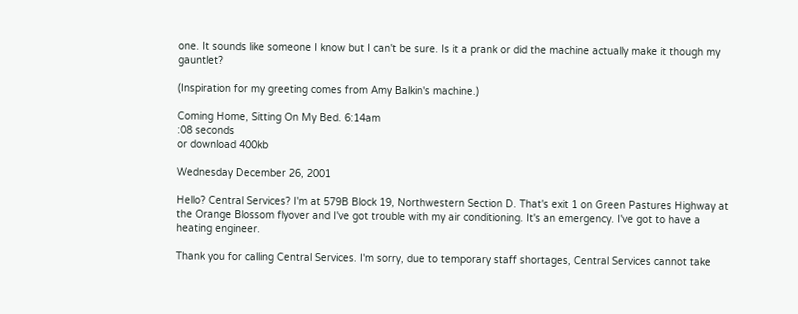one. It sounds like someone I know but I can't be sure. Is it a prank or did the machine actually make it though my gauntlet?

(Inspiration for my greeting comes from Amy Balkin's machine.)

Coming Home, Sitting On My Bed. 6:14am
:08 seconds
or download 400kb

Wednesday December 26, 2001

Hello? Central Services? I'm at 579B Block 19, Northwestern Section D. That's exit 1 on Green Pastures Highway at the Orange Blossom flyover and I've got trouble with my air conditioning. It's an emergency. I've got to have a heating engineer.

Thank you for calling Central Services. I'm sorry, due to temporary staff shortages, Central Services cannot take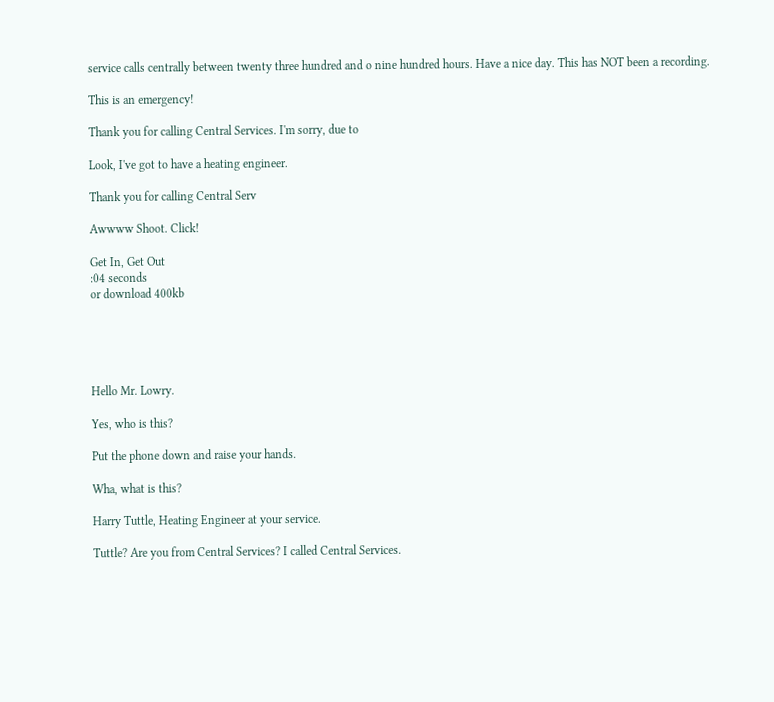service calls centrally between twenty three hundred and o nine hundred hours. Have a nice day. This has NOT been a recording.

This is an emergency!

Thank you for calling Central Services. I'm sorry, due to

Look, I've got to have a heating engineer.

Thank you for calling Central Serv

Awwww Shoot. Click!

Get In, Get Out
:04 seconds
or download 400kb





Hello Mr. Lowry.

Yes, who is this?

Put the phone down and raise your hands.

Wha, what is this?

Harry Tuttle, Heating Engineer at your service.

Tuttle? Are you from Central Services? I called Central Services.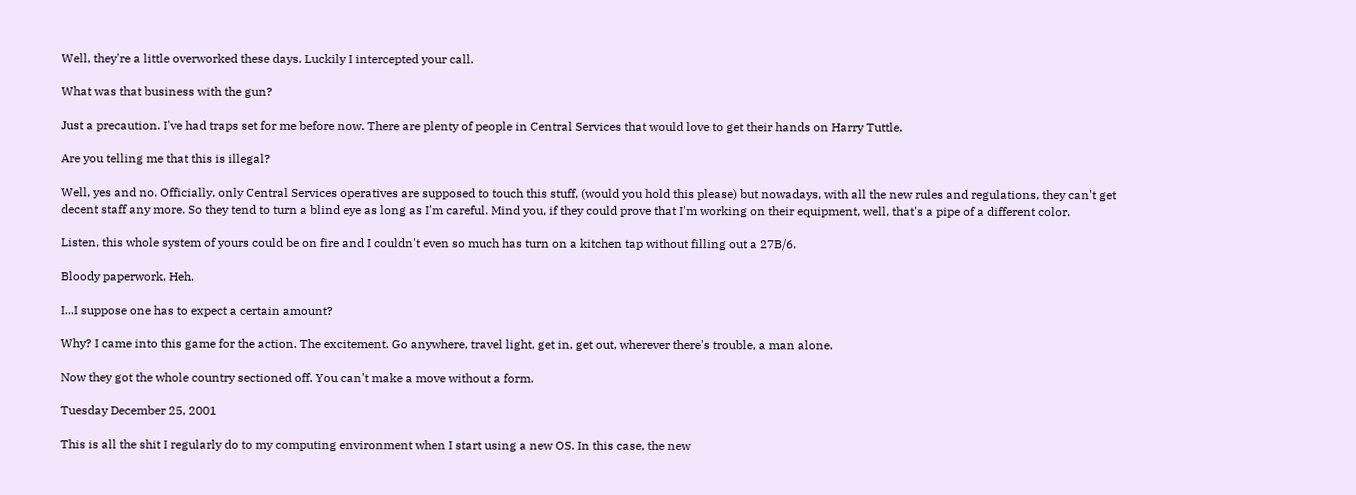Well, they're a little overworked these days. Luckily I intercepted your call.

What was that business with the gun?

Just a precaution. I've had traps set for me before now. There are plenty of people in Central Services that would love to get their hands on Harry Tuttle.

Are you telling me that this is illegal?

Well, yes and no. Officially, only Central Services operatives are supposed to touch this stuff, (would you hold this please) but nowadays, with all the new rules and regulations, they can't get decent staff any more. So they tend to turn a blind eye as long as I'm careful. Mind you, if they could prove that I'm working on their equipment, well, that's a pipe of a different color.

Listen, this whole system of yours could be on fire and I couldn't even so much has turn on a kitchen tap without filling out a 27B/6.

Bloody paperwork. Heh.

I...I suppose one has to expect a certain amount?

Why? I came into this game for the action. The excitement. Go anywhere, travel light, get in, get out, wherever there's trouble, a man alone.

Now they got the whole country sectioned off. You can't make a move without a form.

Tuesday December 25, 2001

This is all the shit I regularly do to my computing environment when I start using a new OS. In this case, the new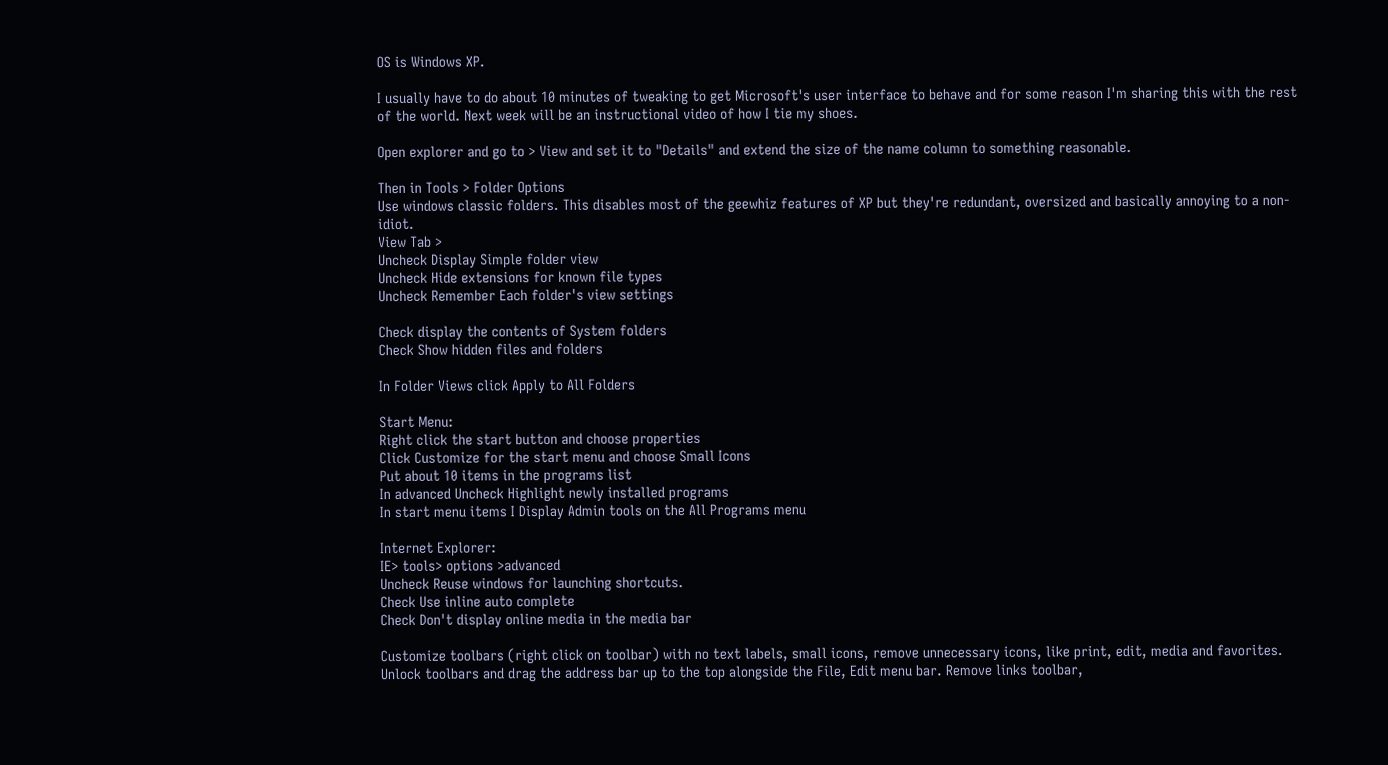OS is Windows XP.

I usually have to do about 10 minutes of tweaking to get Microsoft's user interface to behave and for some reason I'm sharing this with the rest of the world. Next week will be an instructional video of how I tie my shoes.

Open explorer and go to > View and set it to "Details" and extend the size of the name column to something reasonable.

Then in Tools > Folder Options
Use windows classic folders. This disables most of the geewhiz features of XP but they're redundant, oversized and basically annoying to a non-idiot.
View Tab >
Uncheck Display Simple folder view
Uncheck Hide extensions for known file types
Uncheck Remember Each folder's view settings

Check display the contents of System folders
Check Show hidden files and folders

In Folder Views click Apply to All Folders

Start Menu:
Right click the start button and choose properties
Click Customize for the start menu and choose Small Icons
Put about 10 items in the programs list
In advanced Uncheck Highlight newly installed programs
In start menu items I Display Admin tools on the All Programs menu

Internet Explorer:
IE> tools> options >advanced
Uncheck Reuse windows for launching shortcuts.
Check Use inline auto complete
Check Don't display online media in the media bar

Customize toolbars (right click on toolbar) with no text labels, small icons, remove unnecessary icons, like print, edit, media and favorites.
Unlock toolbars and drag the address bar up to the top alongside the File, Edit menu bar. Remove links toolbar,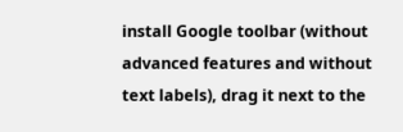install Google toolbar (without advanced features and without text labels), drag it next to the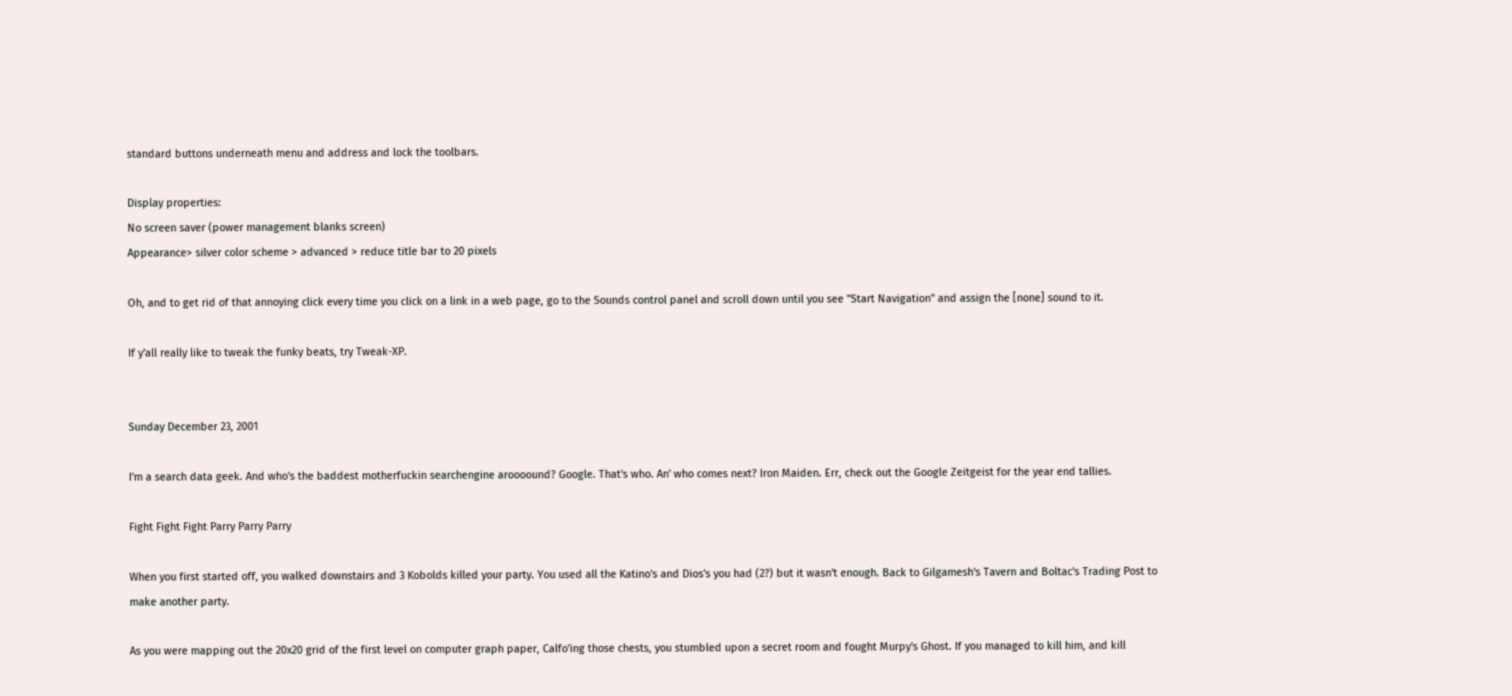standard buttons underneath menu and address and lock the toolbars.

Display properties:
No screen saver (power management blanks screen)
Appearance> silver color scheme > advanced > reduce title bar to 20 pixels

Oh, and to get rid of that annoying click every time you click on a link in a web page, go to the Sounds control panel and scroll down until you see "Start Navigation" and assign the [none] sound to it.

If y'all really like to tweak the funky beats, try Tweak-XP.


Sunday December 23, 2001

I'm a search data geek. And who's the baddest motherfuckin searchengine aroooound? Google. That's who. An' who comes next? Iron Maiden. Err, check out the Google Zeitgeist for the year end tallies.

Fight Fight Fight Parry Parry Parry

When you first started off, you walked downstairs and 3 Kobolds killed your party. You used all the Katino's and Dios's you had (2?) but it wasn't enough. Back to Gilgamesh's Tavern and Boltac's Trading Post to make another party.

As you were mapping out the 20x20 grid of the first level on computer graph paper, Calfo'ing those chests, you stumbled upon a secret room and fought Murpy's Ghost. If you managed to kill him, and kill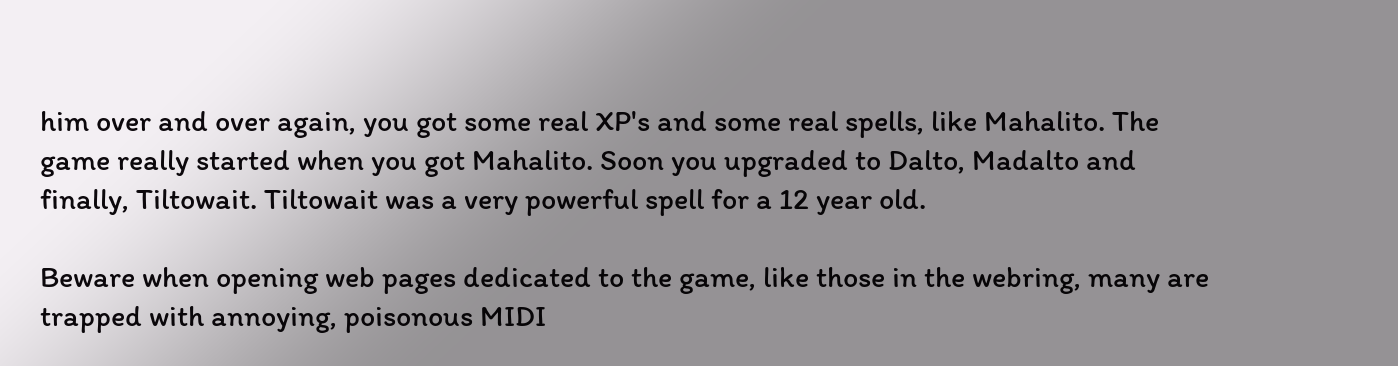him over and over again, you got some real XP's and some real spells, like Mahalito. The game really started when you got Mahalito. Soon you upgraded to Dalto, Madalto and finally, Tiltowait. Tiltowait was a very powerful spell for a 12 year old.

Beware when opening web pages dedicated to the game, like those in the webring, many are trapped with annoying, poisonous MIDI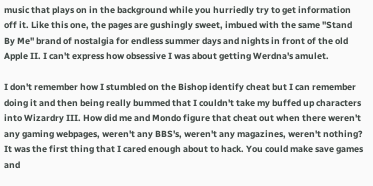music that plays on in the background while you hurriedly try to get information off it. Like this one, the pages are gushingly sweet, imbued with the same "Stand By Me" brand of nostalgia for endless summer days and nights in front of the old Apple II. I can't express how obsessive I was about getting Werdna's amulet.

I don't remember how I stumbled on the Bishop identify cheat but I can remember doing it and then being really bummed that I couldn't take my buffed up characters into Wizardry III. How did me and Mondo figure that cheat out when there weren't any gaming webpages, weren't any BBS's, weren't any magazines, weren't nothing? It was the first thing that I cared enough about to hack. You could make save games and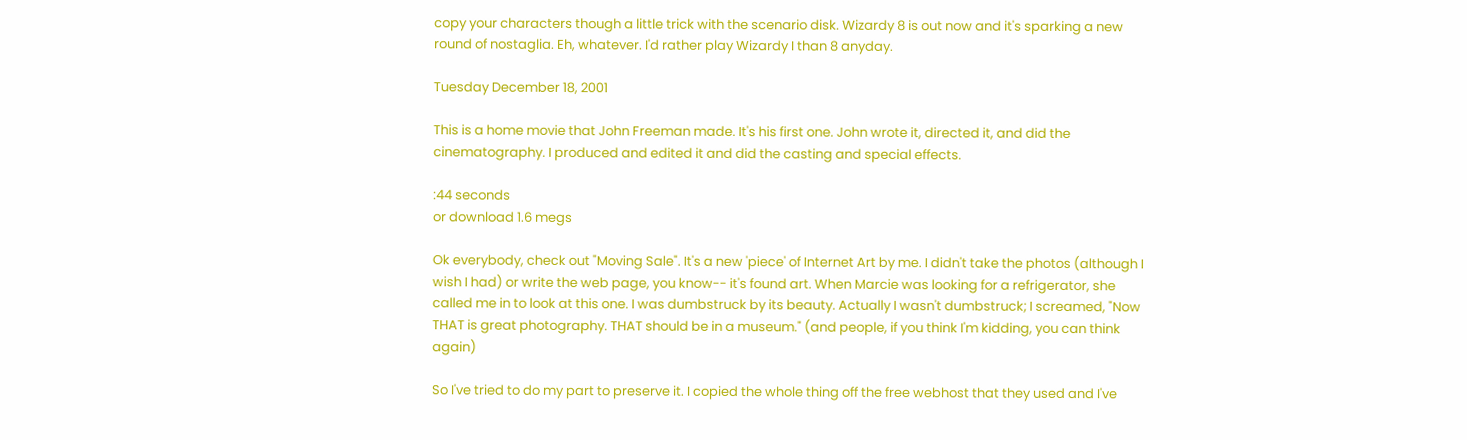copy your characters though a little trick with the scenario disk. Wizardy 8 is out now and it's sparking a new round of nostaglia. Eh, whatever. I'd rather play Wizardy I than 8 anyday.

Tuesday December 18, 2001

This is a home movie that John Freeman made. It's his first one. John wrote it, directed it, and did the cinematography. I produced and edited it and did the casting and special effects.

:44 seconds
or download 1.6 megs

Ok everybody, check out "Moving Sale". It's a new 'piece' of Internet Art by me. I didn't take the photos (although I wish I had) or write the web page, you know-- it's found art. When Marcie was looking for a refrigerator, she called me in to look at this one. I was dumbstruck by its beauty. Actually I wasn't dumbstruck; I screamed, "Now THAT is great photography. THAT should be in a museum." (and people, if you think I'm kidding, you can think again)

So I've tried to do my part to preserve it. I copied the whole thing off the free webhost that they used and I've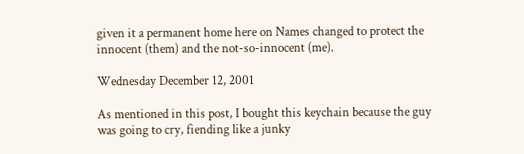given it a permanent home here on Names changed to protect the innocent (them) and the not-so-innocent (me).

Wednesday December 12, 2001

As mentioned in this post, I bought this keychain because the guy was going to cry, fiending like a junky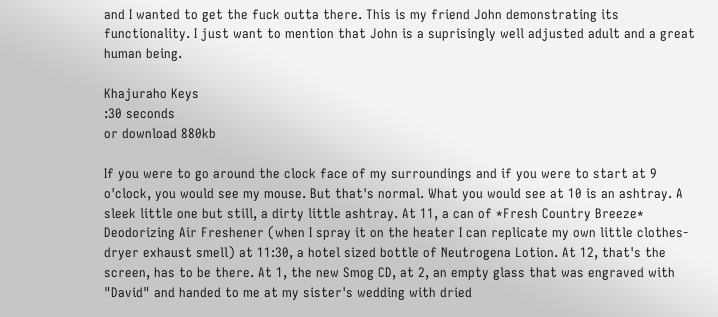and I wanted to get the fuck outta there. This is my friend John demonstrating its functionality. I just want to mention that John is a suprisingly well adjusted adult and a great human being.

Khajuraho Keys
:30 seconds
or download 880kb

If you were to go around the clock face of my surroundings and if you were to start at 9 o'clock, you would see my mouse. But that's normal. What you would see at 10 is an ashtray. A sleek little one but still, a dirty little ashtray. At 11, a can of *Fresh Country Breeze* Deodorizing Air Freshener (when I spray it on the heater I can replicate my own little clothes-dryer exhaust smell) at 11:30, a hotel sized bottle of Neutrogena Lotion. At 12, that's the screen, has to be there. At 1, the new Smog CD, at 2, an empty glass that was engraved with "David" and handed to me at my sister's wedding with dried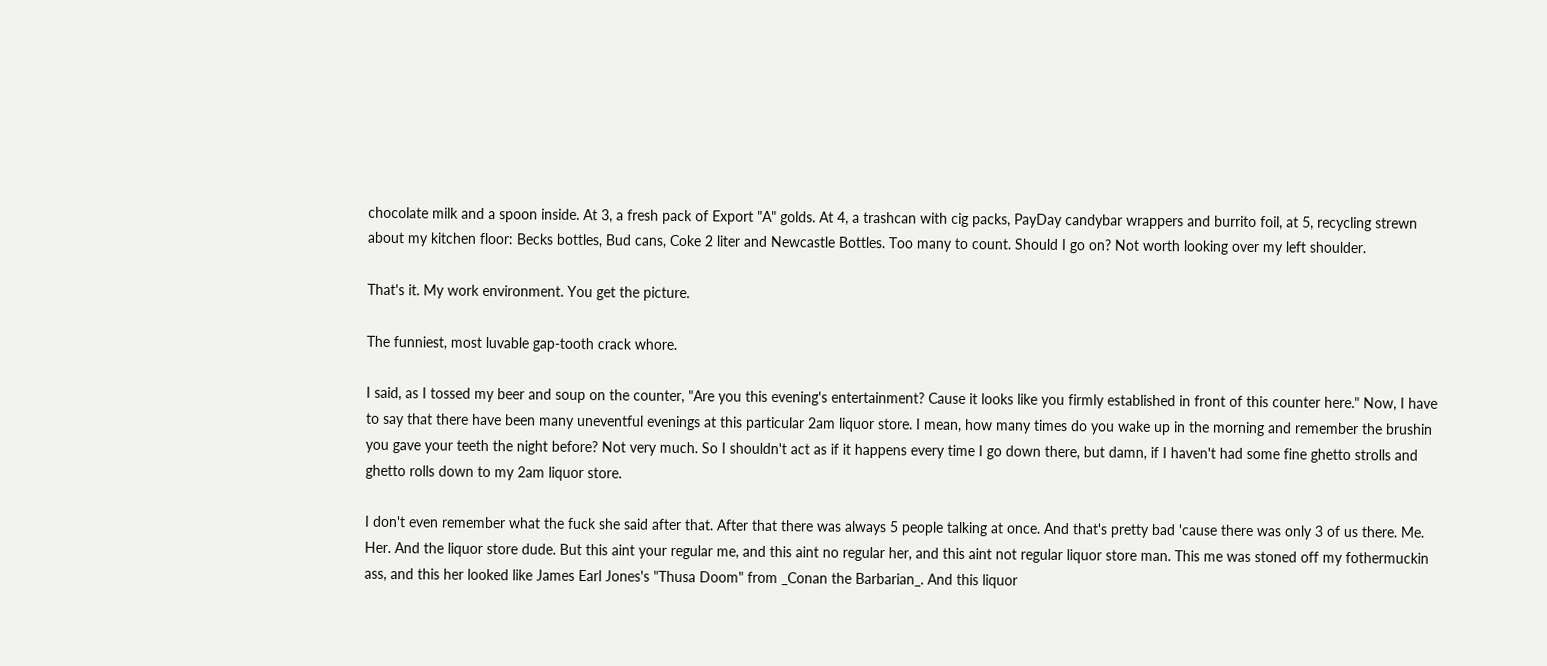chocolate milk and a spoon inside. At 3, a fresh pack of Export "A" golds. At 4, a trashcan with cig packs, PayDay candybar wrappers and burrito foil, at 5, recycling strewn about my kitchen floor: Becks bottles, Bud cans, Coke 2 liter and Newcastle Bottles. Too many to count. Should I go on? Not worth looking over my left shoulder.

That's it. My work environment. You get the picture.

The funniest, most luvable gap-tooth crack whore.

I said, as I tossed my beer and soup on the counter, "Are you this evening's entertainment? Cause it looks like you firmly established in front of this counter here." Now, I have to say that there have been many uneventful evenings at this particular 2am liquor store. I mean, how many times do you wake up in the morning and remember the brushin you gave your teeth the night before? Not very much. So I shouldn't act as if it happens every time I go down there, but damn, if I haven't had some fine ghetto strolls and ghetto rolls down to my 2am liquor store.

I don't even remember what the fuck she said after that. After that there was always 5 people talking at once. And that's pretty bad 'cause there was only 3 of us there. Me. Her. And the liquor store dude. But this aint your regular me, and this aint no regular her, and this aint not regular liquor store man. This me was stoned off my fothermuckin ass, and this her looked like James Earl Jones's "Thusa Doom" from _Conan the Barbarian_. And this liquor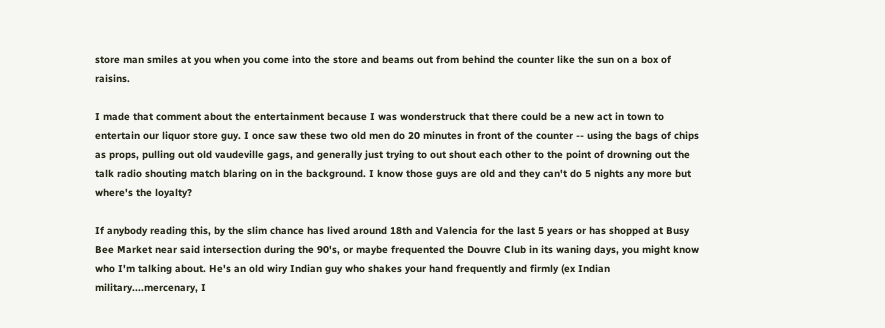store man smiles at you when you come into the store and beams out from behind the counter like the sun on a box of raisins.

I made that comment about the entertainment because I was wonderstruck that there could be a new act in town to entertain our liquor store guy. I once saw these two old men do 20 minutes in front of the counter -- using the bags of chips as props, pulling out old vaudeville gags, and generally just trying to out shout each other to the point of drowning out the talk radio shouting match blaring on in the background. I know those guys are old and they can't do 5 nights any more but where's the loyalty?

If anybody reading this, by the slim chance has lived around 18th and Valencia for the last 5 years or has shopped at Busy Bee Market near said intersection during the 90's, or maybe frequented the Douvre Club in its waning days, you might know who I'm talking about. He's an old wiry Indian guy who shakes your hand frequently and firmly (ex Indian military....mercenary, I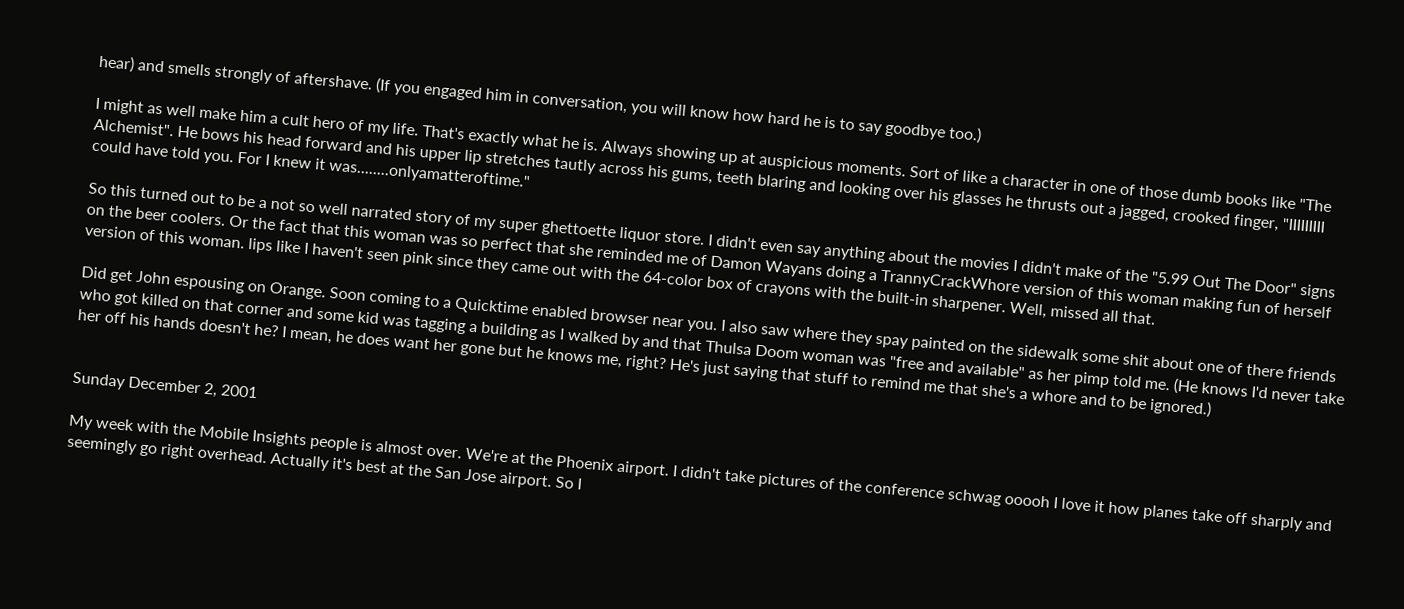hear) and smells strongly of aftershave. (If you engaged him in conversation, you will know how hard he is to say goodbye too.)

I might as well make him a cult hero of my life. That's exactly what he is. Always showing up at auspicious moments. Sort of like a character in one of those dumb books like "The Alchemist". He bows his head forward and his upper lip stretches tautly across his gums, teeth blaring and looking over his glasses he thrusts out a jagged, crooked finger, "IIIIIIIII could have told you. For I knew it was........onlyamatteroftime."

So this turned out to be a not so well narrated story of my super ghettoette liquor store. I didn't even say anything about the movies I didn't make of the "5.99 Out The Door" signs on the beer coolers. Or the fact that this woman was so perfect that she reminded me of Damon Wayans doing a TrannyCrackWhore version of this woman making fun of herself version of this woman. lips like I haven't seen pink since they came out with the 64-color box of crayons with the built-in sharpener. Well, missed all that.

Did get John espousing on Orange. Soon coming to a Quicktime enabled browser near you. I also saw where they spay painted on the sidewalk some shit about one of there friends who got killed on that corner and some kid was tagging a building as I walked by and that Thulsa Doom woman was "free and available" as her pimp told me. (He knows I'd never take her off his hands doesn't he? I mean, he does want her gone but he knows me, right? He's just saying that stuff to remind me that she's a whore and to be ignored.)


Sunday December 2, 2001

My week with the Mobile Insights people is almost over. We're at the Phoenix airport. I didn't take pictures of the conference schwag ooooh I love it how planes take off sharply and seemingly go right overhead. Actually it's best at the San Jose airport. So I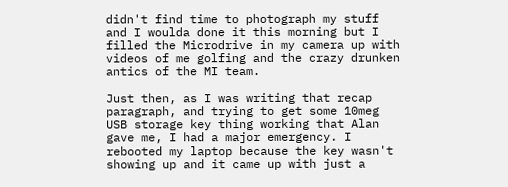didn't find time to photograph my stuff and I woulda done it this morning but I filled the Microdrive in my camera up with videos of me golfing and the crazy drunken antics of the MI team.

Just then, as I was writing that recap paragraph, and trying to get some 10meg USB storage key thing working that Alan gave me, I had a major emergency. I rebooted my laptop because the key wasn't showing up and it came up with just a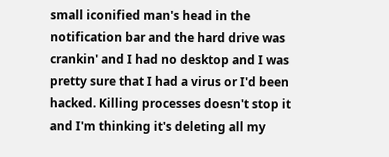small iconified man's head in the notification bar and the hard drive was crankin' and I had no desktop and I was pretty sure that I had a virus or I'd been hacked. Killing processes doesn't stop it and I'm thinking it's deleting all my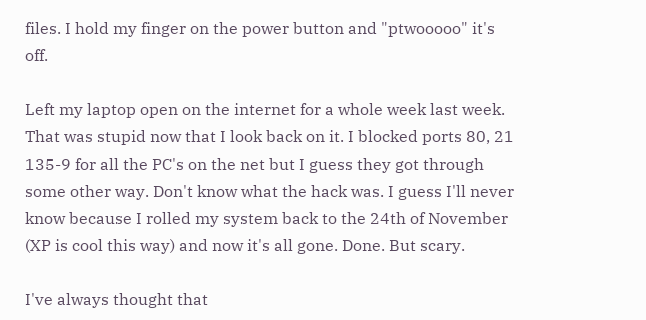files. I hold my finger on the power button and "ptwooooo" it's off.

Left my laptop open on the internet for a whole week last week. That was stupid now that I look back on it. I blocked ports 80, 21 135-9 for all the PC's on the net but I guess they got through some other way. Don't know what the hack was. I guess I'll never know because I rolled my system back to the 24th of November (XP is cool this way) and now it's all gone. Done. But scary.

I've always thought that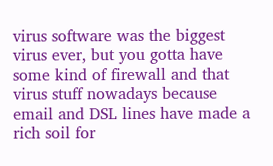virus software was the biggest virus ever, but you gotta have some kind of firewall and that virus stuff nowadays because email and DSL lines have made a rich soil for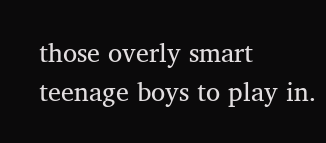those overly smart teenage boys to play in.